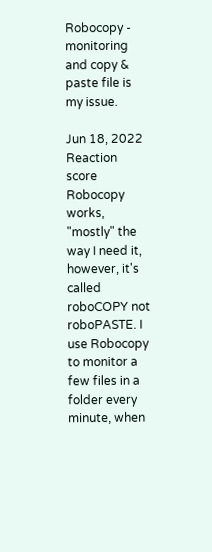Robocopy - monitoring and copy & paste file is my issue.

Jun 18, 2022
Reaction score
Robocopy works, "mostly" the way I need it, however, it's called roboCOPY not roboPASTE. I use Robocopy to monitor a few files in a folder every minute, when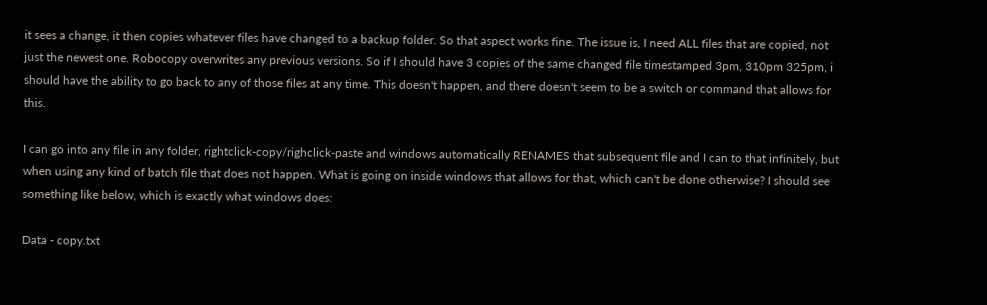it sees a change, it then copies whatever files have changed to a backup folder. So that aspect works fine. The issue is, I need ALL files that are copied, not just the newest one. Robocopy overwrites any previous versions. So if I should have 3 copies of the same changed file timestamped 3pm, 310pm 325pm, i should have the ability to go back to any of those files at any time. This doesn't happen, and there doesn't seem to be a switch or command that allows for this.

I can go into any file in any folder, rightclick-copy/righclick-paste and windows automatically RENAMES that subsequent file and I can to that infinitely, but when using any kind of batch file that does not happen. What is going on inside windows that allows for that, which can't be done otherwise? I should see something like below, which is exactly what windows does:

Data - copy.txt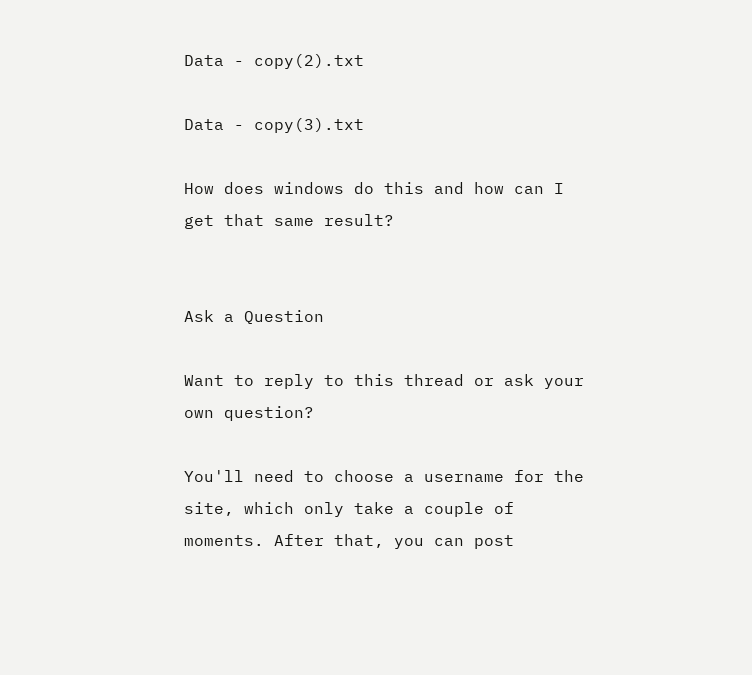Data - copy(2).txt

Data - copy(3).txt

How does windows do this and how can I get that same result?


Ask a Question

Want to reply to this thread or ask your own question?

You'll need to choose a username for the site, which only take a couple of moments. After that, you can post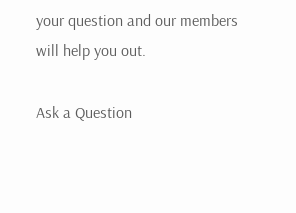your question and our members will help you out.

Ask a Question